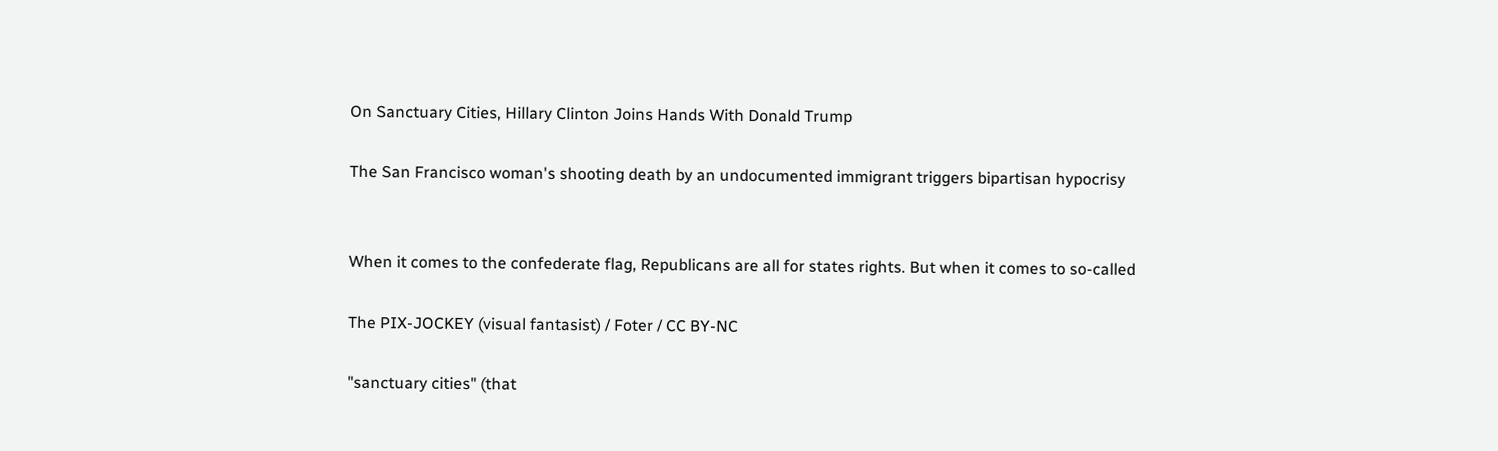On Sanctuary Cities, Hillary Clinton Joins Hands With Donald Trump

The San Francisco woman's shooting death by an undocumented immigrant triggers bipartisan hypocrisy


When it comes to the confederate flag, Republicans are all for states rights. But when it comes to so-called

The PIX-JOCKEY (visual fantasist) / Foter / CC BY-NC

"sanctuary cities" (that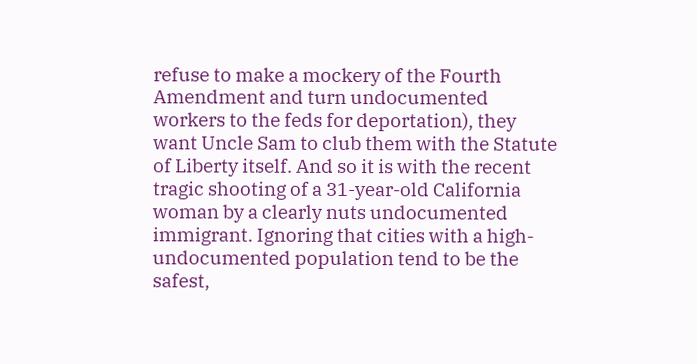refuse to make a mockery of the Fourth Amendment and turn undocumented workers to the feds for deportation), they want Uncle Sam to club them with the Statute of Liberty itself. And so it is with the recent tragic shooting of a 31-year-old California woman by a clearly nuts undocumented immigrant. Ignoring that cities with a high-undocumented population tend to be the safest,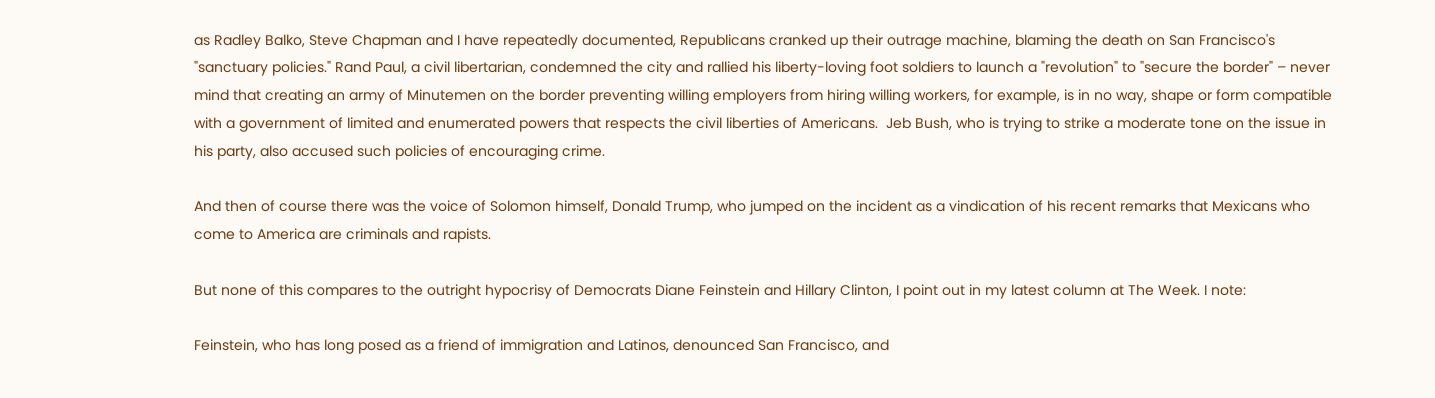as Radley Balko, Steve Chapman and I have repeatedly documented, Republicans cranked up their outrage machine, blaming the death on San Francisco's "sanctuary policies." Rand Paul, a civil libertarian, condemned the city and rallied his liberty-loving foot soldiers to launch a "revolution" to "secure the border" – never mind that creating an army of Minutemen on the border preventing willing employers from hiring willing workers, for example, is in no way, shape or form compatible with a government of limited and enumerated powers that respects the civil liberties of Americans.  Jeb Bush, who is trying to strike a moderate tone on the issue in his party, also accused such policies of encouraging crime.

And then of course there was the voice of Solomon himself, Donald Trump, who jumped on the incident as a vindication of his recent remarks that Mexicans who come to America are criminals and rapists.

But none of this compares to the outright hypocrisy of Democrats Diane Feinstein and Hillary Clinton, I point out in my latest column at The Week. I note:

Feinstein, who has long posed as a friend of immigration and Latinos, denounced San Francisco, and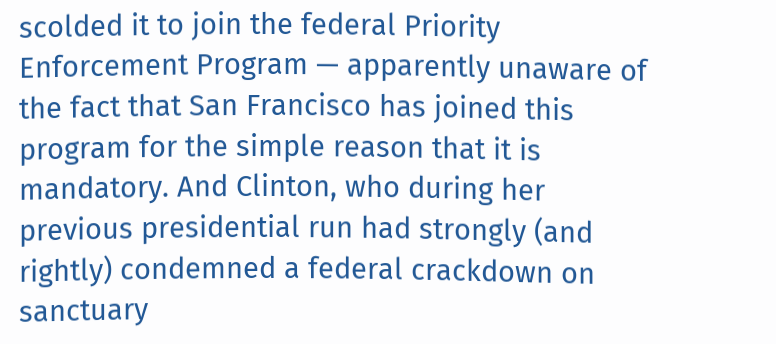scolded it to join the federal Priority Enforcement Program — apparently unaware of the fact that San Francisco has joined this program for the simple reason that it is mandatory. And Clinton, who during her previous presidential run had strongly (and rightly) condemned a federal crackdown on sanctuary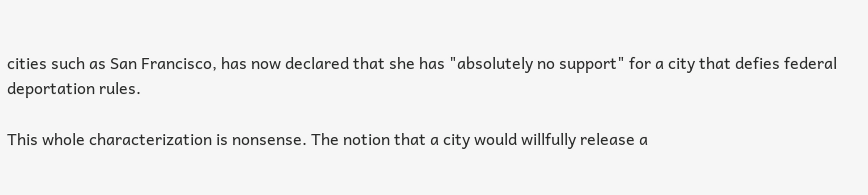cities such as San Francisco, has now declared that she has "absolutely no support" for a city that defies federal deportation rules.

This whole characterization is nonsense. The notion that a city would willfully release a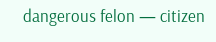dangerous felon — citizen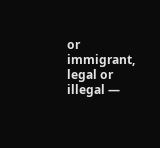or immigrant, legal or illegal —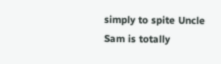simply to spite Uncle Sam is totally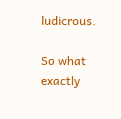ludicrous.

So what exactly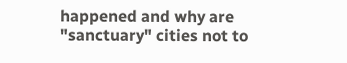happened and why are "sanctuary" cities not to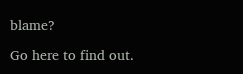blame?

Go here to find out.